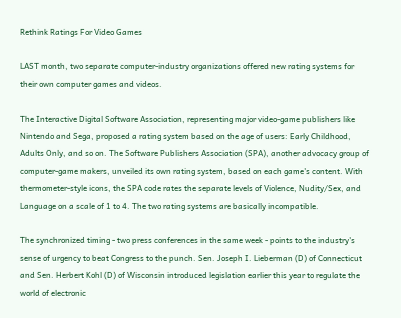Rethink Ratings For Video Games

LAST month, two separate computer-industry organizations offered new rating systems for their own computer games and videos.

The Interactive Digital Software Association, representing major video-game publishers like Nintendo and Sega, proposed a rating system based on the age of users: Early Childhood, Adults Only, and so on. The Software Publishers Association (SPA), another advocacy group of computer-game makers, unveiled its own rating system, based on each game's content. With thermometer-style icons, the SPA code rates the separate levels of Violence, Nudity/Sex, and Language on a scale of 1 to 4. The two rating systems are basically incompatible.

The synchronized timing - two press conferences in the same week - points to the industry's sense of urgency to beat Congress to the punch. Sen. Joseph I. Lieberman (D) of Connecticut and Sen. Herbert Kohl (D) of Wisconsin introduced legislation earlier this year to regulate the world of electronic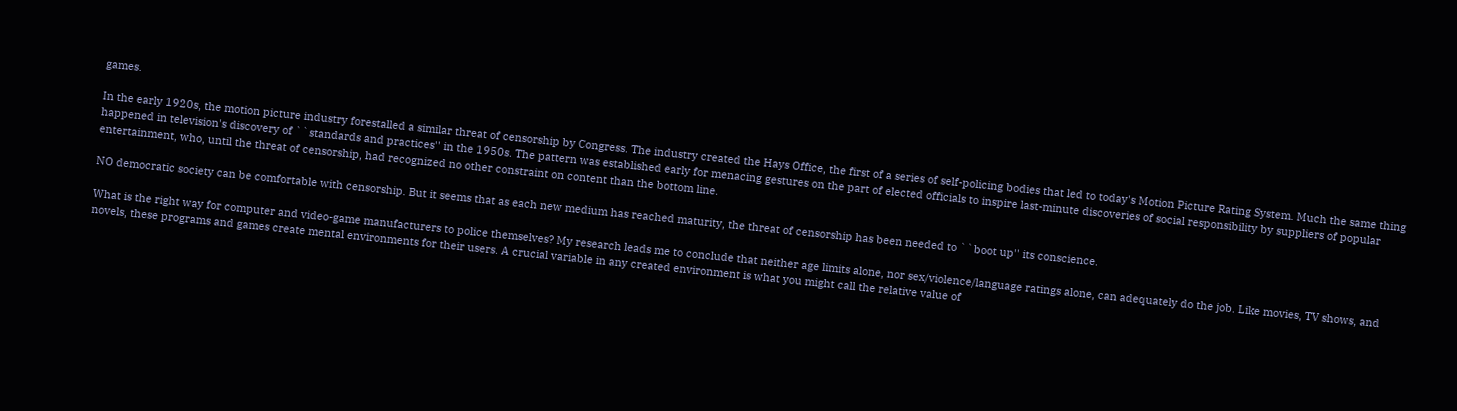games.

In the early 1920s, the motion picture industry forestalled a similar threat of censorship by Congress. The industry created the Hays Office, the first of a series of self-policing bodies that led to today's Motion Picture Rating System. Much the same thing happened in television's discovery of ``standards and practices'' in the 1950s. The pattern was established early for menacing gestures on the part of elected officials to inspire last-minute discoveries of social responsibility by suppliers of popular entertainment, who, until the threat of censorship, had recognized no other constraint on content than the bottom line.

NO democratic society can be comfortable with censorship. But it seems that as each new medium has reached maturity, the threat of censorship has been needed to ``boot up'' its conscience.

What is the right way for computer and video-game manufacturers to police themselves? My research leads me to conclude that neither age limits alone, nor sex/violence/language ratings alone, can adequately do the job. Like movies, TV shows, and novels, these programs and games create mental environments for their users. A crucial variable in any created environment is what you might call the relative value of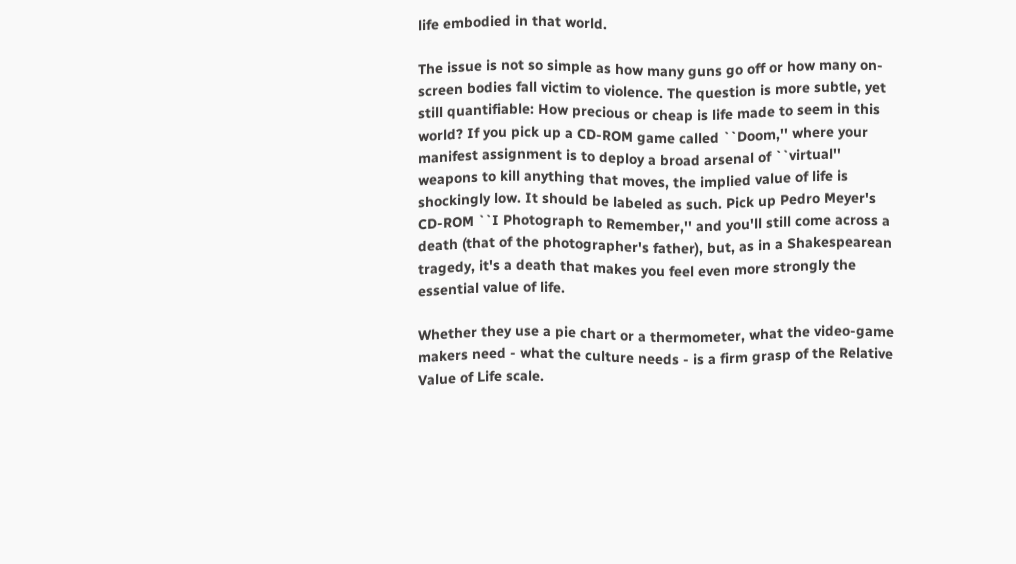life embodied in that world.

The issue is not so simple as how many guns go off or how many on-screen bodies fall victim to violence. The question is more subtle, yet still quantifiable: How precious or cheap is life made to seem in this world? If you pick up a CD-ROM game called ``Doom,'' where your manifest assignment is to deploy a broad arsenal of ``virtual'' weapons to kill anything that moves, the implied value of life is shockingly low. It should be labeled as such. Pick up Pedro Meyer's CD-ROM ``I Photograph to Remember,'' and you'll still come across a death (that of the photographer's father), but, as in a Shakespearean tragedy, it's a death that makes you feel even more strongly the essential value of life.

Whether they use a pie chart or a thermometer, what the video-game makers need - what the culture needs - is a firm grasp of the Relative Value of Life scale.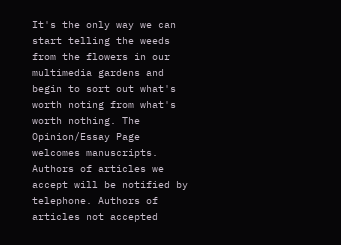It's the only way we can start telling the weeds from the flowers in our multimedia gardens and begin to sort out what's worth noting from what's worth nothing. The Opinion/Essay Page welcomes manuscripts. Authors of articles we accept will be notified by telephone. Authors of articles not accepted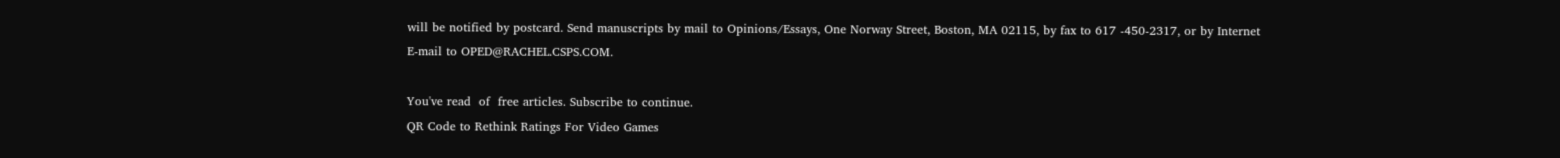will be notified by postcard. Send manuscripts by mail to Opinions/Essays, One Norway Street, Boston, MA 02115, by fax to 617 -450-2317, or by Internet E-mail to OPED@RACHEL.CSPS.COM.

You've read  of  free articles. Subscribe to continue.
QR Code to Rethink Ratings For Video Games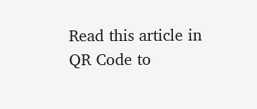Read this article in
QR Code to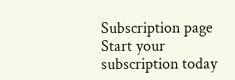Subscription page
Start your subscription today